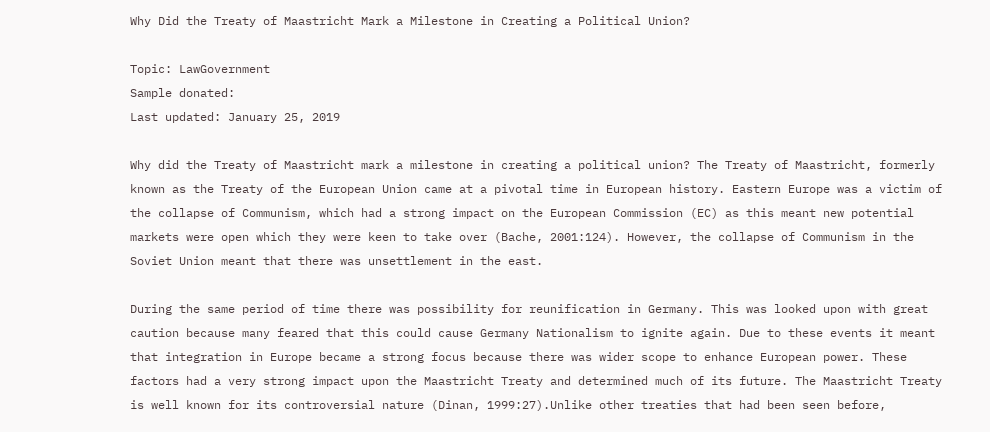Why Did the Treaty of Maastricht Mark a Milestone in Creating a Political Union?

Topic: LawGovernment
Sample donated:
Last updated: January 25, 2019

Why did the Treaty of Maastricht mark a milestone in creating a political union? The Treaty of Maastricht, formerly known as the Treaty of the European Union came at a pivotal time in European history. Eastern Europe was a victim of the collapse of Communism, which had a strong impact on the European Commission (EC) as this meant new potential markets were open which they were keen to take over (Bache, 2001:124). However, the collapse of Communism in the Soviet Union meant that there was unsettlement in the east.

During the same period of time there was possibility for reunification in Germany. This was looked upon with great caution because many feared that this could cause Germany Nationalism to ignite again. Due to these events it meant that integration in Europe became a strong focus because there was wider scope to enhance European power. These factors had a very strong impact upon the Maastricht Treaty and determined much of its future. The Maastricht Treaty is well known for its controversial nature (Dinan, 1999:27).Unlike other treaties that had been seen before,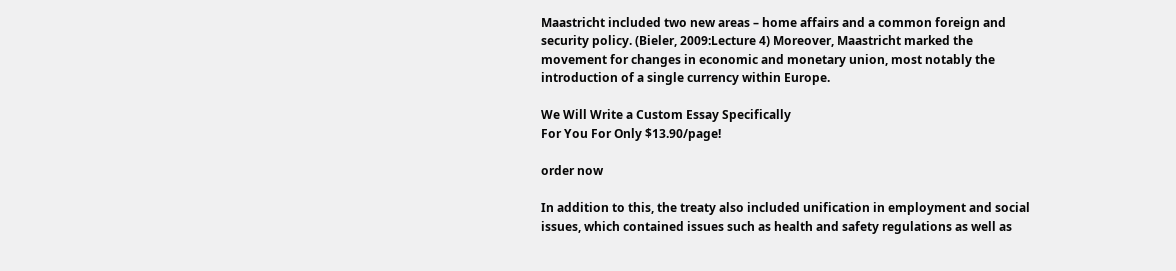Maastricht included two new areas – home affairs and a common foreign and security policy. (Bieler, 2009:Lecture 4) Moreover, Maastricht marked the movement for changes in economic and monetary union, most notably the introduction of a single currency within Europe.

We Will Write a Custom Essay Specifically
For You For Only $13.90/page!

order now

In addition to this, the treaty also included unification in employment and social issues, which contained issues such as health and safety regulations as well as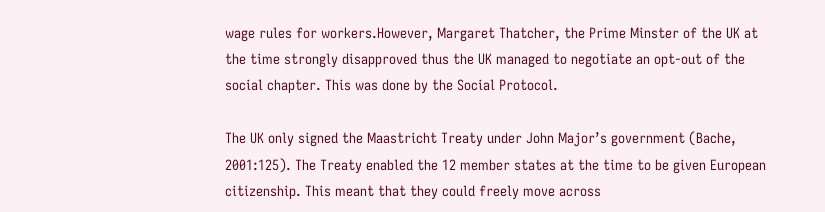wage rules for workers.However, Margaret Thatcher, the Prime Minster of the UK at the time strongly disapproved thus the UK managed to negotiate an opt-out of the social chapter. This was done by the Social Protocol.

The UK only signed the Maastricht Treaty under John Major’s government (Bache, 2001:125). The Treaty enabled the 12 member states at the time to be given European citizenship. This meant that they could freely move across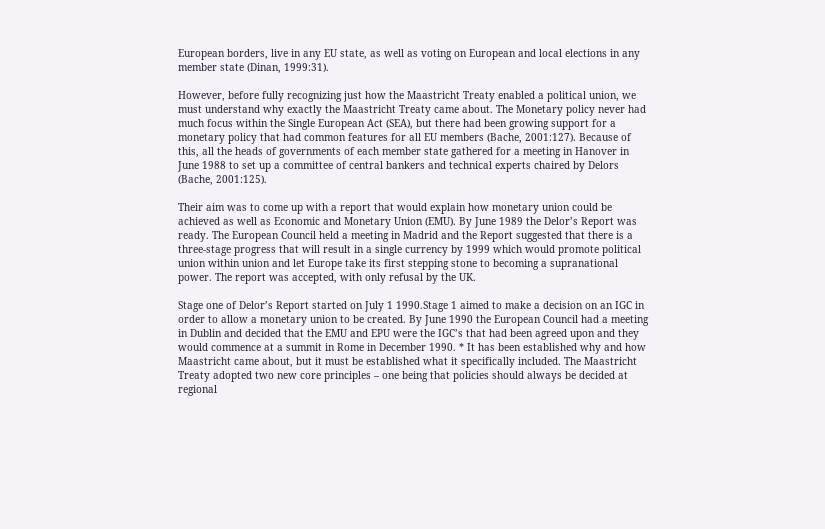European borders, live in any EU state, as well as voting on European and local elections in any member state (Dinan, 1999:31).

However, before fully recognizing just how the Maastricht Treaty enabled a political union, we must understand why exactly the Maastricht Treaty came about. The Monetary policy never had much focus within the Single European Act (SEA), but there had been growing support for a monetary policy that had common features for all EU members (Bache, 2001:127). Because of this, all the heads of governments of each member state gathered for a meeting in Hanover in June 1988 to set up a committee of central bankers and technical experts chaired by Delors (Bache, 2001:125).

Their aim was to come up with a report that would explain how monetary union could be achieved as well as Economic and Monetary Union (EMU). By June 1989 the Delor’s Report was ready. The European Council held a meeting in Madrid and the Report suggested that there is a three-stage progress that will result in a single currency by 1999 which would promote political union within union and let Europe take its first stepping stone to becoming a supranational power. The report was accepted, with only refusal by the UK.

Stage one of Delor’s Report started on July 1 1990.Stage 1 aimed to make a decision on an IGC in order to allow a monetary union to be created. By June 1990 the European Council had a meeting in Dublin and decided that the EMU and EPU were the IGC’s that had been agreed upon and they would commence at a summit in Rome in December 1990. * It has been established why and how Maastricht came about, but it must be established what it specifically included. The Maastricht Treaty adopted two new core principles – one being that policies should always be decided at regional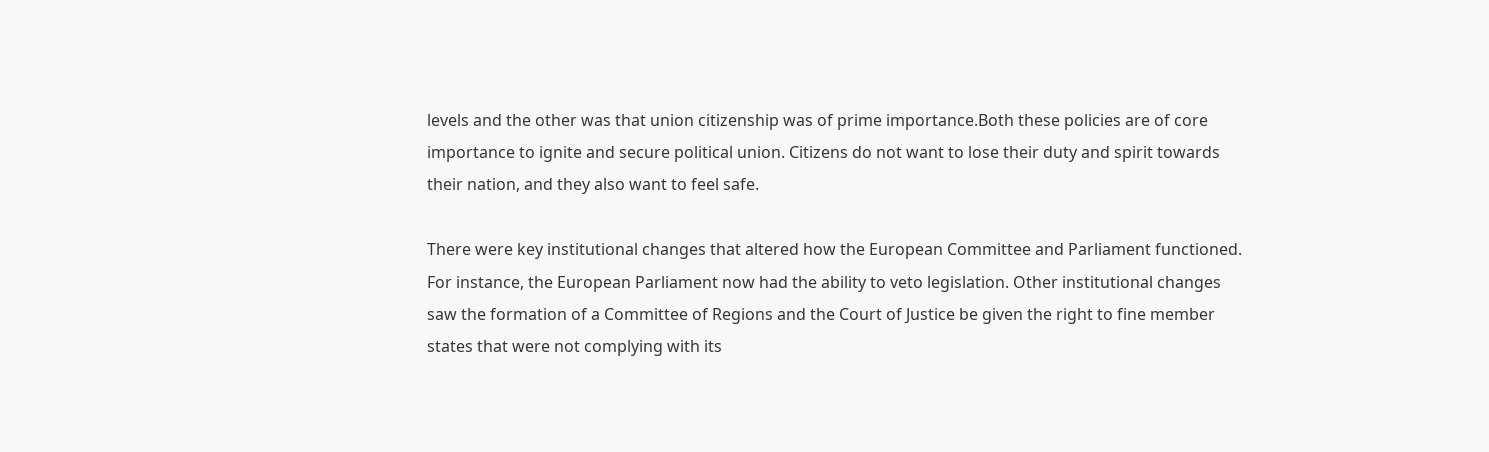levels and the other was that union citizenship was of prime importance.Both these policies are of core importance to ignite and secure political union. Citizens do not want to lose their duty and spirit towards their nation, and they also want to feel safe.

There were key institutional changes that altered how the European Committee and Parliament functioned. For instance, the European Parliament now had the ability to veto legislation. Other institutional changes saw the formation of a Committee of Regions and the Court of Justice be given the right to fine member states that were not complying with its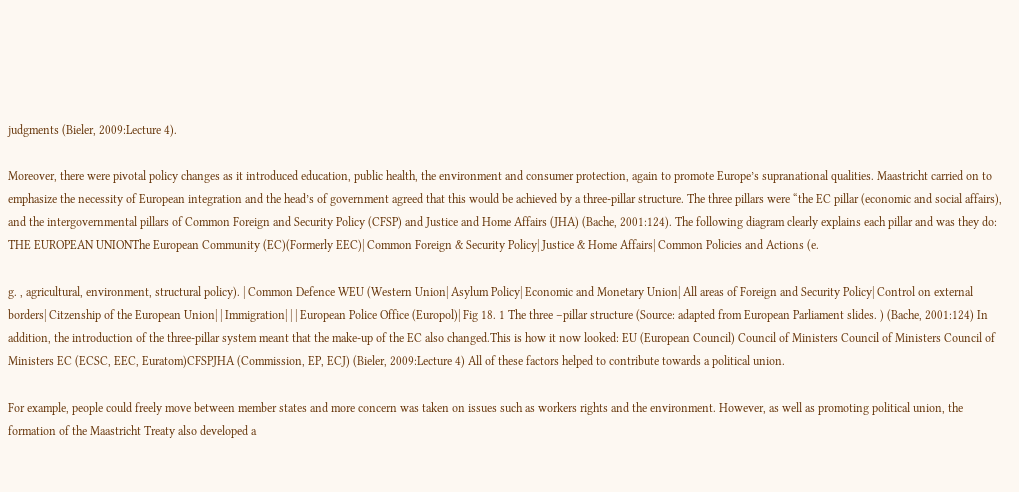judgments (Bieler, 2009:Lecture 4).

Moreover, there were pivotal policy changes as it introduced education, public health, the environment and consumer protection, again to promote Europe’s supranational qualities. Maastricht carried on to emphasize the necessity of European integration and the head’s of government agreed that this would be achieved by a three-pillar structure. The three pillars were “the EC pillar (economic and social affairs), and the intergovernmental pillars of Common Foreign and Security Policy (CFSP) and Justice and Home Affairs (JHA) (Bache, 2001:124). The following diagram clearly explains each pillar and was they do: THE EUROPEAN UNIONThe European Community (EC)(Formerly EEC)| Common Foreign & Security Policy| Justice & Home Affairs| Common Policies and Actions (e.

g. , agricultural, environment, structural policy). | Common Defence WEU (Western Union| Asylum Policy| Economic and Monetary Union| All areas of Foreign and Security Policy| Control on external borders| Citzenship of the European Union| | Immigration| | | European Police Office (Europol)| Fig 18. 1 The three –pillar structure (Source: adapted from European Parliament slides. ) (Bache, 2001:124) In addition, the introduction of the three-pillar system meant that the make-up of the EC also changed.This is how it now looked: EU (European Council) Council of Ministers Council of Ministers Council of Ministers EC (ECSC, EEC, Euratom)CFSPJHA (Commission, EP, ECJ) (Bieler, 2009:Lecture 4) All of these factors helped to contribute towards a political union.

For example, people could freely move between member states and more concern was taken on issues such as workers rights and the environment. However, as well as promoting political union, the formation of the Maastricht Treaty also developed a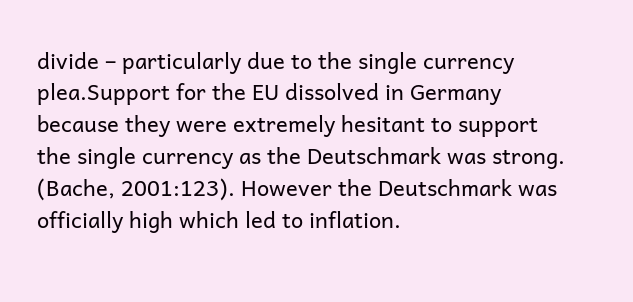divide – particularly due to the single currency plea.Support for the EU dissolved in Germany because they were extremely hesitant to support the single currency as the Deutschmark was strong. (Bache, 2001:123). However the Deutschmark was officially high which led to inflation.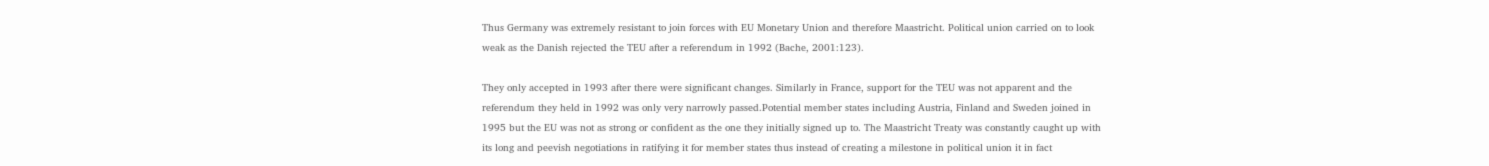Thus Germany was extremely resistant to join forces with EU Monetary Union and therefore Maastricht. Political union carried on to look weak as the Danish rejected the TEU after a referendum in 1992 (Bache, 2001:123).

They only accepted in 1993 after there were significant changes. Similarly in France, support for the TEU was not apparent and the referendum they held in 1992 was only very narrowly passed.Potential member states including Austria, Finland and Sweden joined in 1995 but the EU was not as strong or confident as the one they initially signed up to. The Maastricht Treaty was constantly caught up with its long and peevish negotiations in ratifying it for member states thus instead of creating a milestone in political union it in fact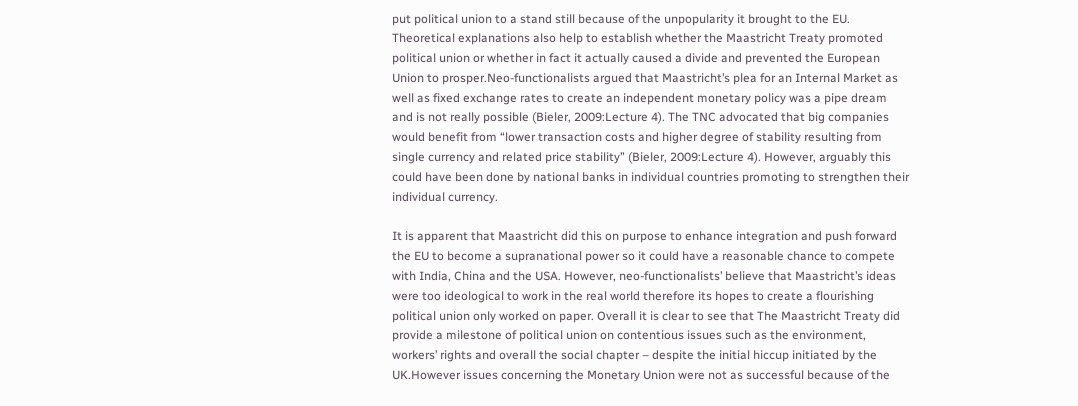put political union to a stand still because of the unpopularity it brought to the EU. Theoretical explanations also help to establish whether the Maastricht Treaty promoted political union or whether in fact it actually caused a divide and prevented the European Union to prosper.Neo-functionalists argued that Maastricht’s plea for an Internal Market as well as fixed exchange rates to create an independent monetary policy was a pipe dream and is not really possible (Bieler, 2009:Lecture 4). The TNC advocated that big companies would benefit from “lower transaction costs and higher degree of stability resulting from single currency and related price stability” (Bieler, 2009:Lecture 4). However, arguably this could have been done by national banks in individual countries promoting to strengthen their individual currency.

It is apparent that Maastricht did this on purpose to enhance integration and push forward the EU to become a supranational power so it could have a reasonable chance to compete with India, China and the USA. However, neo-functionalists’ believe that Maastricht’s ideas were too ideological to work in the real world therefore its hopes to create a flourishing political union only worked on paper. Overall it is clear to see that The Maastricht Treaty did provide a milestone of political union on contentious issues such as the environment, workers’ rights and overall the social chapter – despite the initial hiccup initiated by the UK.However issues concerning the Monetary Union were not as successful because of the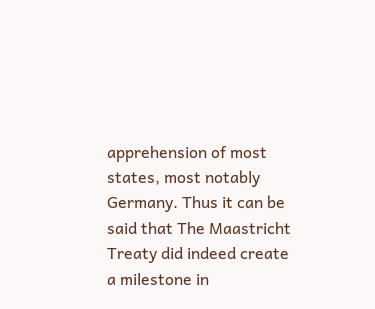apprehension of most states, most notably Germany. Thus it can be said that The Maastricht Treaty did indeed create a milestone in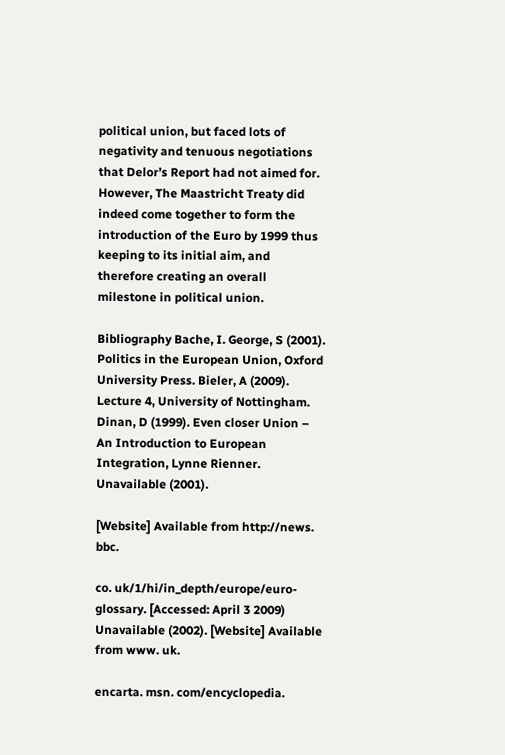political union, but faced lots of negativity and tenuous negotiations that Delor’s Report had not aimed for. However, The Maastricht Treaty did indeed come together to form the introduction of the Euro by 1999 thus keeping to its initial aim, and therefore creating an overall milestone in political union.

Bibliography Bache, I. George, S (2001). Politics in the European Union, Oxford University Press. Bieler, A (2009). Lecture 4, University of Nottingham. Dinan, D (1999). Even closer Union – An Introduction to European Integration, Lynne Rienner. Unavailable (2001).

[Website] Available from http://news. bbc.

co. uk/1/hi/in_depth/europe/euro-glossary. [Accessed: April 3 2009) Unavailable (2002). [Website] Available from www. uk.

encarta. msn. com/encyclopedia.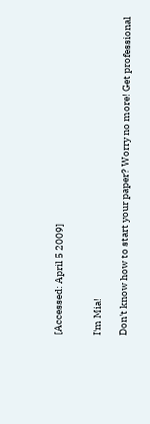[Accessed: April 5 2009]


I'm Mia!

Don't know how to start your paper? Worry no more! Get professional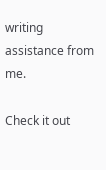writing assistance from me.

Check it out